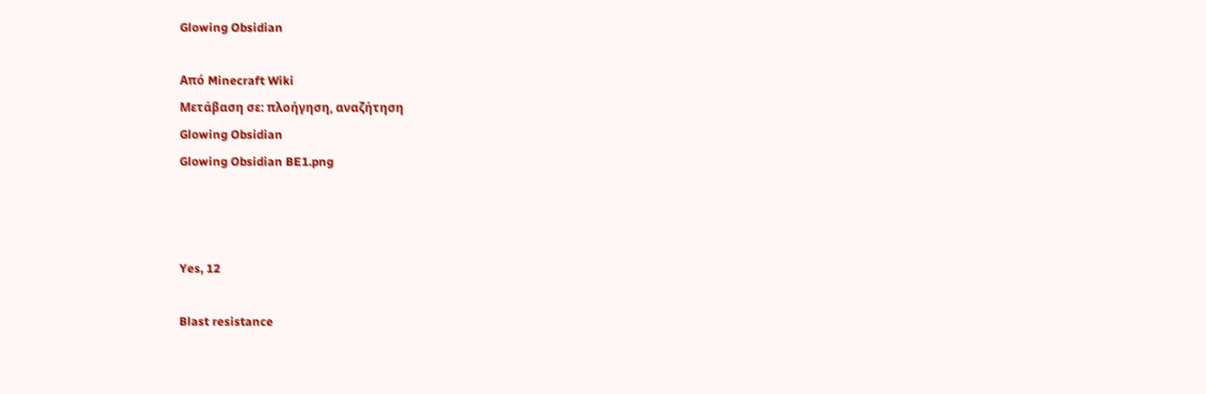Glowing Obsidian

Από Minecraft Wiki
Μετάβαση σε: πλοήγηση, αναζήτηση
Glowing Obsidian
Glowing Obsidian BE1.png



Yes, 12

Blast resistance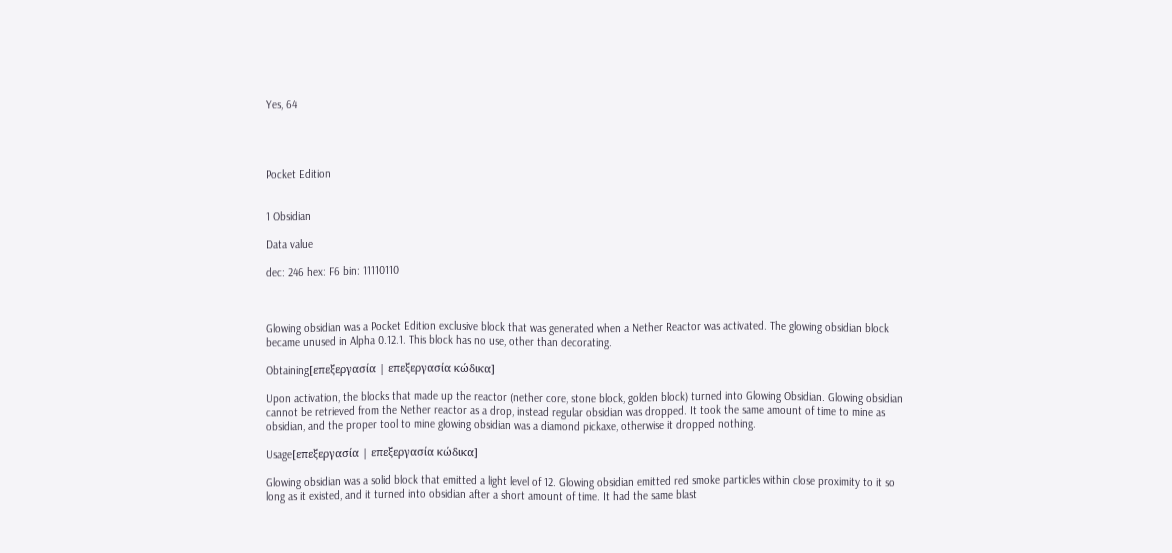Yes, 64




Pocket Edition


1 Obsidian

Data value

dec: 246 hex: F6 bin: 11110110



Glowing obsidian was a Pocket Edition exclusive block that was generated when a Nether Reactor was activated. The glowing obsidian block became unused in Alpha 0.12.1. This block has no use, other than decorating.

Obtaining[επεξεργασία | επεξεργασία κώδικα]

Upon activation, the blocks that made up the reactor (nether core, stone block, golden block) turned into Glowing Obsidian. Glowing obsidian cannot be retrieved from the Nether reactor as a drop, instead regular obsidian was dropped. It took the same amount of time to mine as obsidian, and the proper tool to mine glowing obsidian was a diamond pickaxe, otherwise it dropped nothing.

Usage[επεξεργασία | επεξεργασία κώδικα]

Glowing obsidian was a solid block that emitted a light level of 12. Glowing obsidian emitted red smoke particles within close proximity to it so long as it existed, and it turned into obsidian after a short amount of time. It had the same blast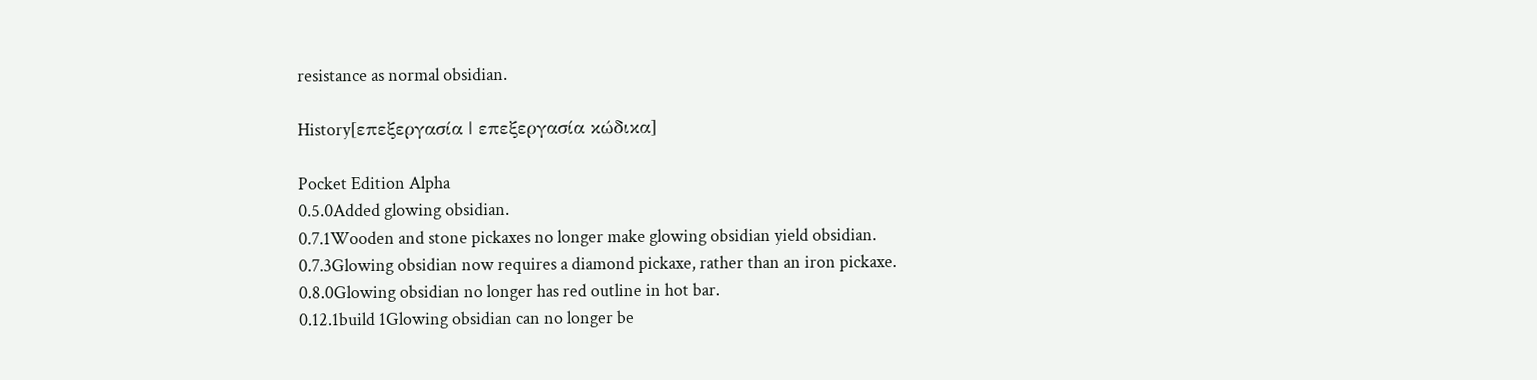resistance as normal obsidian.

History[επεξεργασία | επεξεργασία κώδικα]

Pocket Edition Alpha
0.5.0Added glowing obsidian.
0.7.1Wooden and stone pickaxes no longer make glowing obsidian yield obsidian.
0.7.3Glowing obsidian now requires a diamond pickaxe, rather than an iron pickaxe.
0.8.0Glowing obsidian no longer has red outline in hot bar.
0.12.1build 1Glowing obsidian can no longer be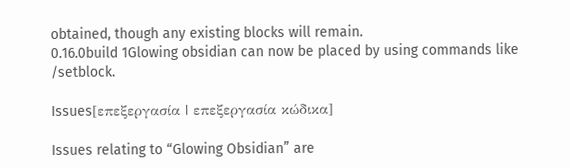obtained, though any existing blocks will remain.
0.16.0build 1Glowing obsidian can now be placed by using commands like /setblock.

Issues[επεξεργασία | επεξεργασία κώδικα]

Issues relating to “Glowing Obsidian” are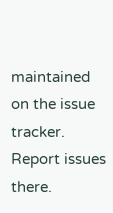maintained on the issue tracker. Report issues there.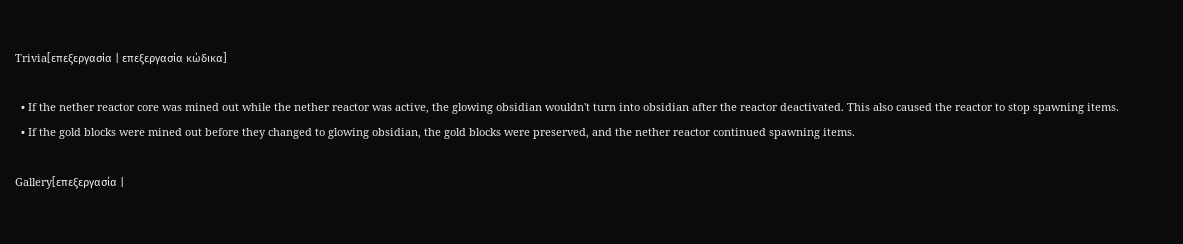Trivia[επεξεργασία | επεξεργασία κώδικα]

  • If the nether reactor core was mined out while the nether reactor was active, the glowing obsidian wouldn't turn into obsidian after the reactor deactivated. This also caused the reactor to stop spawning items.
  • If the gold blocks were mined out before they changed to glowing obsidian, the gold blocks were preserved, and the nether reactor continued spawning items.

Gallery[επεξεργασία |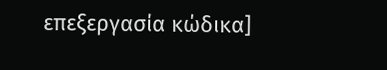επεξεργασία κώδικα]